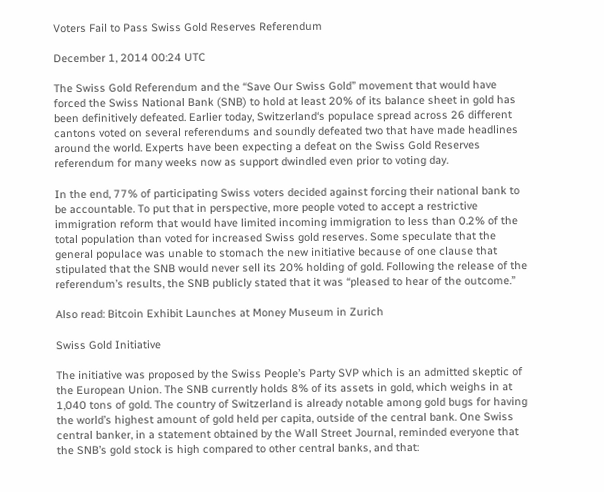Voters Fail to Pass Swiss Gold Reserves Referendum

December 1, 2014 00:24 UTC

The Swiss Gold Referendum and the “Save Our Swiss Gold” movement that would have forced the Swiss National Bank (SNB) to hold at least 20% of its balance sheet in gold has been definitively defeated. Earlier today, Switzerland‘s populace spread across 26 different cantons voted on several referendums and soundly defeated two that have made headlines around the world. Experts have been expecting a defeat on the Swiss Gold Reserves referendum for many weeks now as support dwindled even prior to voting day.

In the end, 77% of participating Swiss voters decided against forcing their national bank to be accountable. To put that in perspective, more people voted to accept a restrictive immigration reform that would have limited incoming immigration to less than 0.2% of the total population than voted for increased Swiss gold reserves. Some speculate that the general populace was unable to stomach the new initiative because of one clause that stipulated that the SNB would never sell its 20% holding of gold. Following the release of the referendum’s results, the SNB publicly stated that it was “pleased to hear of the outcome.”

Also read: Bitcoin Exhibit Launches at Money Museum in Zurich

Swiss Gold Initiative

The initiative was proposed by the Swiss People’s Party SVP which is an admitted skeptic of the European Union. The SNB currently holds 8% of its assets in gold, which weighs in at 1,040 tons of gold. The country of Switzerland is already notable among gold bugs for having the world’s highest amount of gold held per capita, outside of the central bank. One Swiss central banker, in a statement obtained by the Wall Street Journal, reminded everyone that the SNB’s gold stock is high compared to other central banks, and that: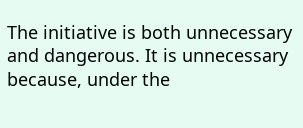The initiative is both unnecessary and dangerous. It is unnecessary because, under the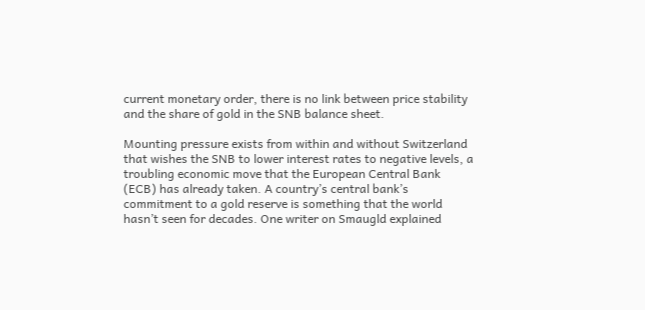current monetary order, there is no link between price stability and the share of gold in the SNB balance sheet.

Mounting pressure exists from within and without Switzerland that wishes the SNB to lower interest rates to negative levels, a troubling economic move that the European Central Bank (ECB) has already taken. A country’s central bank’s commitment to a gold reserve is something that the world hasn’t seen for decades. One writer on Smaugld explained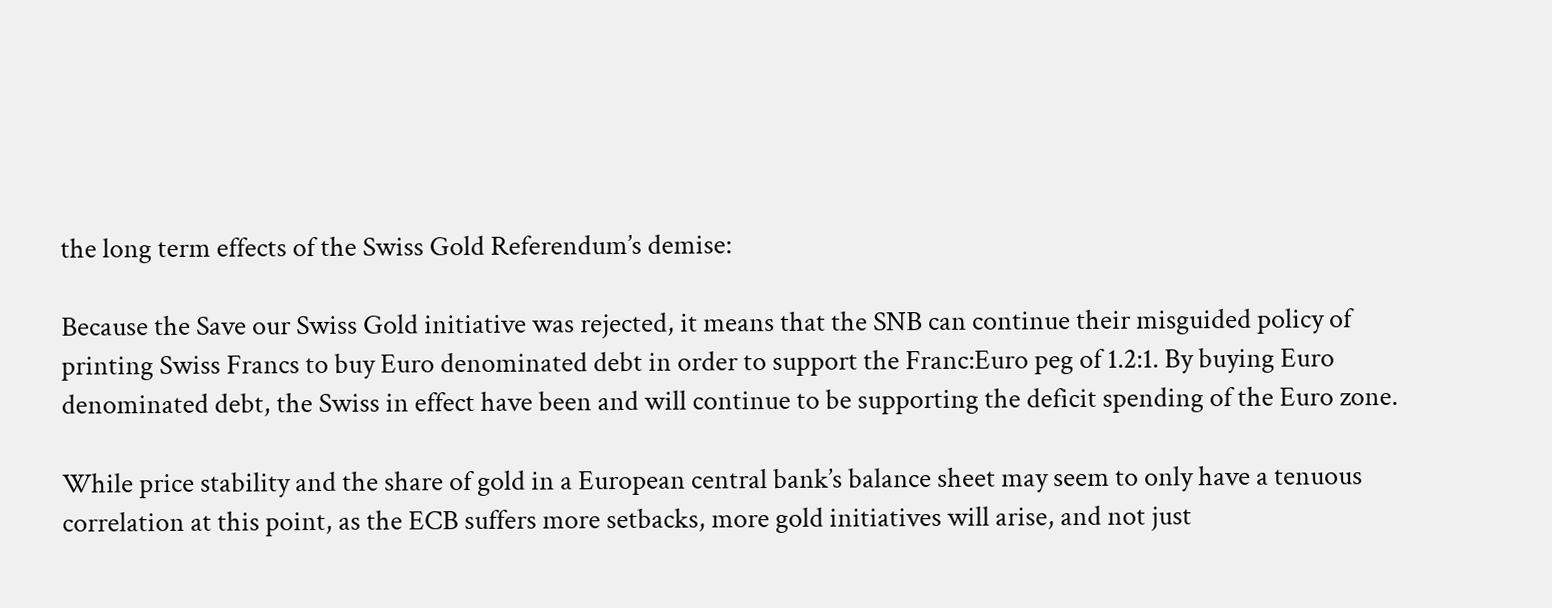the long term effects of the Swiss Gold Referendum’s demise:

Because the Save our Swiss Gold initiative was rejected, it means that the SNB can continue their misguided policy of printing Swiss Francs to buy Euro denominated debt in order to support the Franc:Euro peg of 1.2:1. By buying Euro denominated debt, the Swiss in effect have been and will continue to be supporting the deficit spending of the Euro zone.

While price stability and the share of gold in a European central bank’s balance sheet may seem to only have a tenuous correlation at this point, as the ECB suffers more setbacks, more gold initiatives will arise, and not just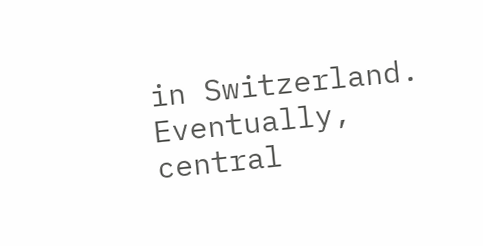in Switzerland. Eventually, central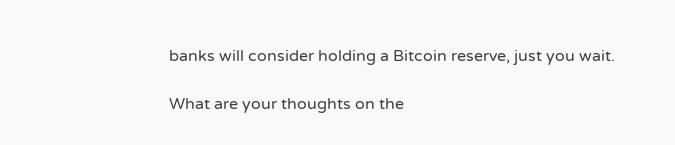banks will consider holding a Bitcoin reserve, just you wait.

What are your thoughts on the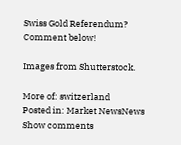Swiss Gold Referendum? Comment below!

Images from Shutterstock.

More of: switzerland
Posted in: Market NewsNews
Show comments